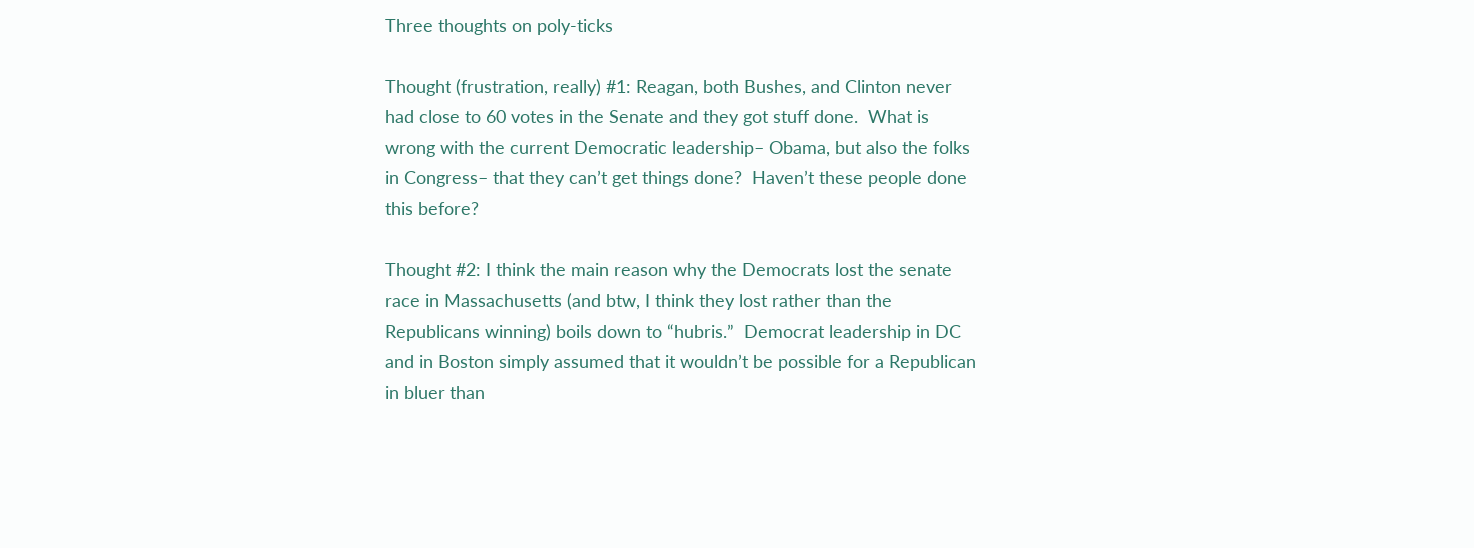Three thoughts on poly-ticks

Thought (frustration, really) #1: Reagan, both Bushes, and Clinton never had close to 60 votes in the Senate and they got stuff done.  What is wrong with the current Democratic leadership– Obama, but also the folks in Congress– that they can’t get things done?  Haven’t these people done this before?

Thought #2: I think the main reason why the Democrats lost the senate race in Massachusetts (and btw, I think they lost rather than the Republicans winning) boils down to “hubris.”  Democrat leadership in DC and in Boston simply assumed that it wouldn’t be possible for a Republican in bluer than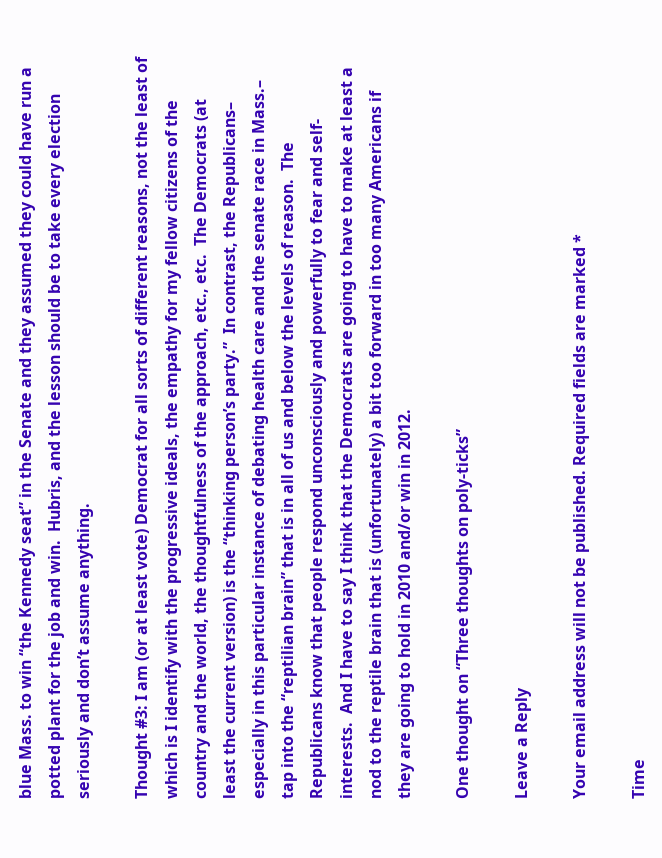blue Mass. to win “the Kennedy seat” in the Senate and they assumed they could have run a potted plant for the job and win.  Hubris, and the lesson should be to take every election seriously and don’t assume anything.

Thought #3: I am (or at least vote) Democrat for all sorts of different reasons, not the least of which is I identify with the progressive ideals, the empathy for my fellow citizens of the country and the world, the thoughtfulness of the approach, etc., etc.  The Democrats (at least the current version) is the “thinking person’s party.”  In contrast, the Republicans– especially in this particular instance of debating health care and the senate race in Mass.– tap into the “reptilian brain” that is in all of us and below the levels of reason.  The Republicans know that people respond unconsciously and powerfully to fear and self-interests.  And I have to say I think that the Democrats are going to have to make at least a nod to the reptile brain that is (unfortunately) a bit too forward in too many Americans if they are going to hold in 2010 and/or win in 2012.

One thought on “Three thoughts on poly-ticks”

Leave a Reply

Your email address will not be published. Required fields are marked *

Time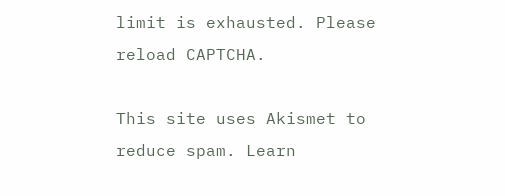limit is exhausted. Please reload CAPTCHA.

This site uses Akismet to reduce spam. Learn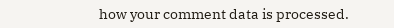how your comment data is processed.